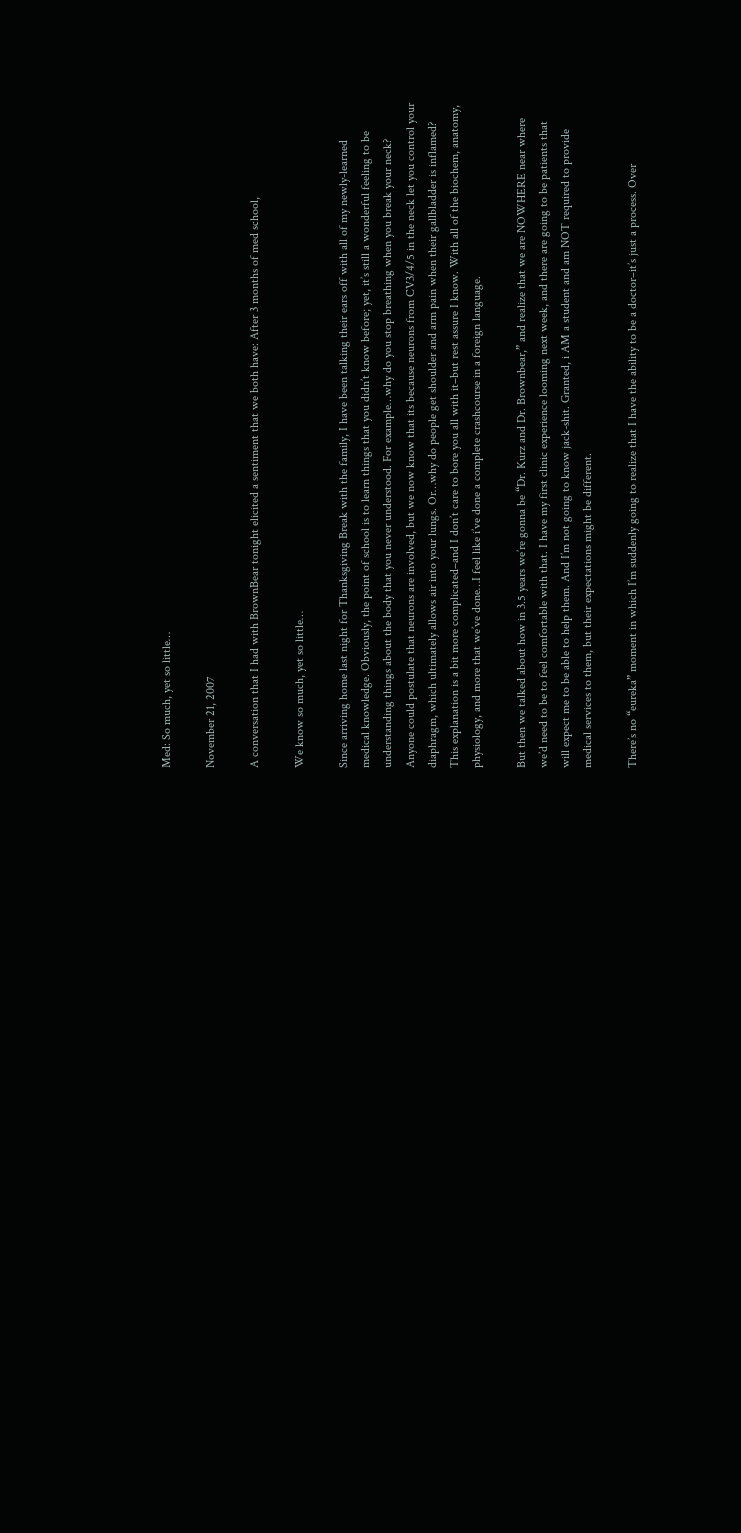Med: So much, yet so little…

November 21, 2007

A conversation that I had with BrownBear tonight elicited a sentiment that we both have: After 3 months of med school,

We know so much, yet so little…

Since arriving home last night for Thanksgiving Break with the family, I have been talking their ears off with all of my newly-learned medical knowledge. Obviously, the point of school is to learn things that you didn’t know before; yet, it’s still a wonderful feeling to be understanding things about the body that you never understood. For example…why do you stop breathing when you break your neck? Anyone could postulate that neurons are involved, but we now know that its because neurons from CV3/4/5 in the neck let you control your diaphragm, which ultimately allows air into your lungs. Or…why do people get shoulder and arm pain when their gallbladder is inflamed? This explanation is a bit more complicated–and I don’t care to bore you all with it–but rest assure I know. With all of the biochem, anatomy, physiology, and more that we’ve done…I feel like i’ve done a complete crashcourse in a foreign language.

But then we talked about how in 3.5 years we’re gonna be “Dr. Kurz and Dr. Brownbear,” and realize that we are NOWHERE near where we’d need to be to feel comfortable with that. I have my first clinic experience looming next week, and there are going to be patients that will expect me to be able to help them. And I’m not going to know jack-shit. Granted, i AM a student and am NOT required to provide medical services to them, but their expectations might be different.

There’s no “eureka” moment in which I’m suddenly going to realize that I have the ability to be a doctor–it’s just a process. Over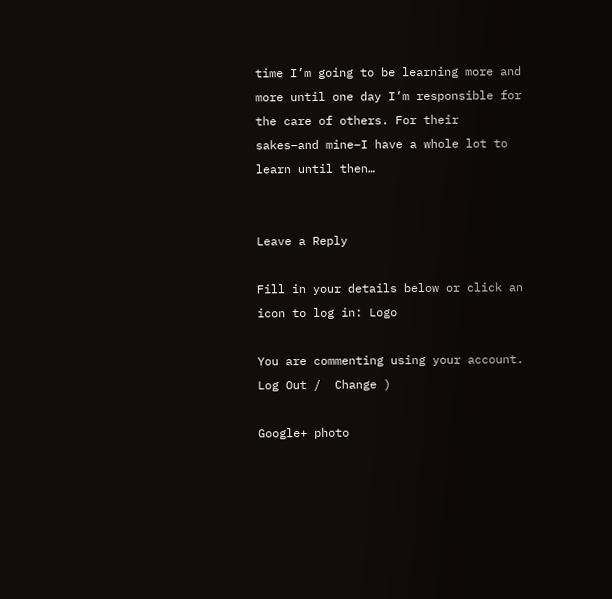time I’m going to be learning more and more until one day I’m responsible for the care of others. For their sakes–and mine–I have a whole lot to learn until then…


Leave a Reply

Fill in your details below or click an icon to log in: Logo

You are commenting using your account. Log Out /  Change )

Google+ photo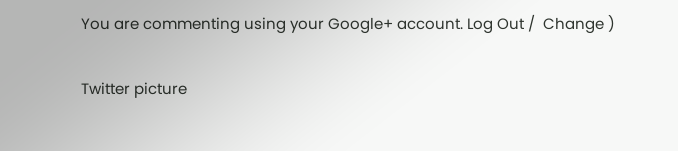You are commenting using your Google+ account. Log Out /  Change )

Twitter picture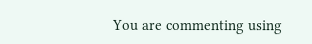You are commenting using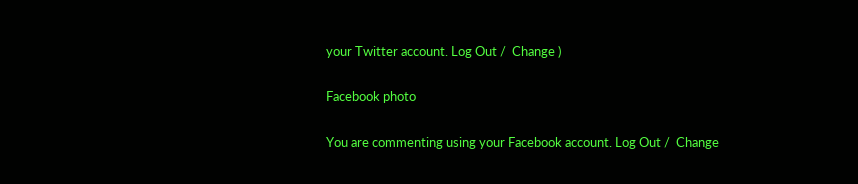your Twitter account. Log Out /  Change )

Facebook photo

You are commenting using your Facebook account. Log Out /  Change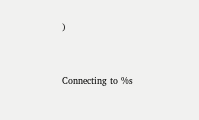)


Connecting to %s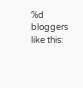%d bloggers like this: